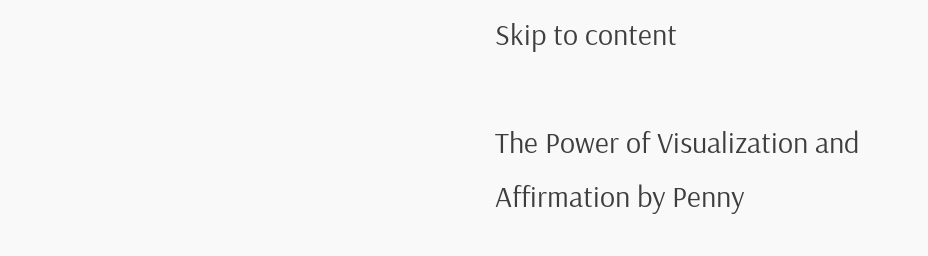Skip to content

The Power of Visualization and Affirmation by Penny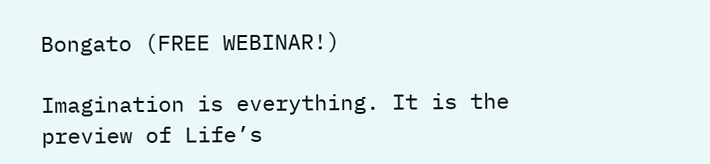Bongato (FREE WEBINAR!)

Imagination is everything. It is the preview of Life’s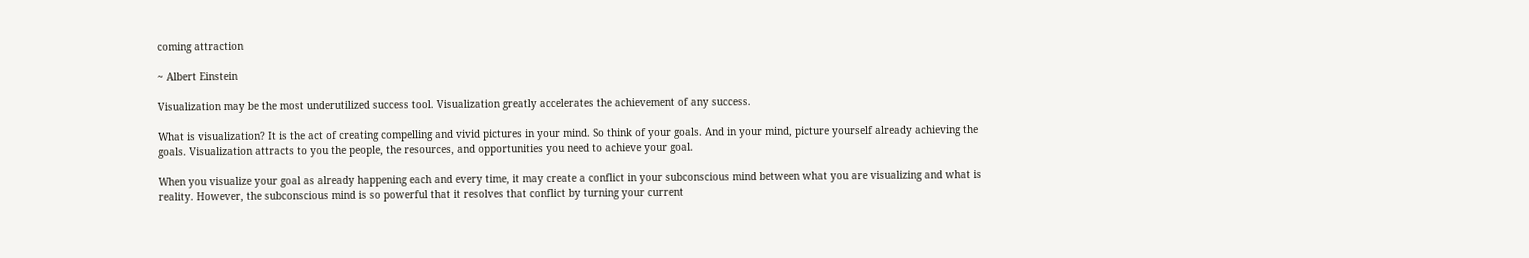coming attraction

~ Albert Einstein

Visualization may be the most underutilized success tool. Visualization greatly accelerates the achievement of any success.

What is visualization? It is the act of creating compelling and vivid pictures in your mind. So think of your goals. And in your mind, picture yourself already achieving the goals. Visualization attracts to you the people, the resources, and opportunities you need to achieve your goal.

When you visualize your goal as already happening each and every time, it may create a conflict in your subconscious mind between what you are visualizing and what is reality. However, the subconscious mind is so powerful that it resolves that conflict by turning your current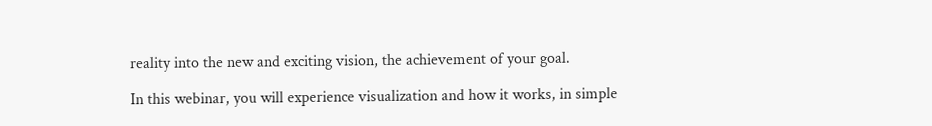reality into the new and exciting vision, the achievement of your goal.

In this webinar, you will experience visualization and how it works, in simple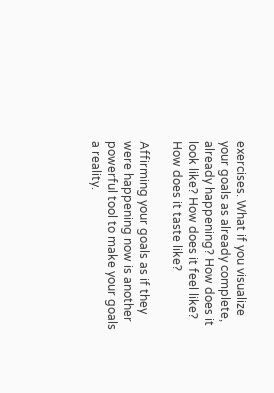exercises. What if you visualize your goals as already complete, already happening? How does it look like? How does it feel like? How does it taste like?

Affirming your goals as if they were happening now is another powerful tool to make your goals a reality.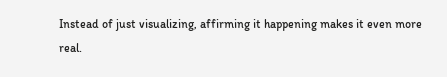Instead of just visualizing, affirming it happening makes it even more real.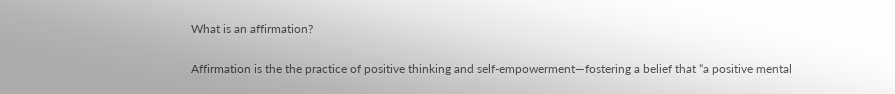What is an affirmation?

Affirmation is the the practice of positive thinking and self-empowerment—fostering a belief that “a positive mental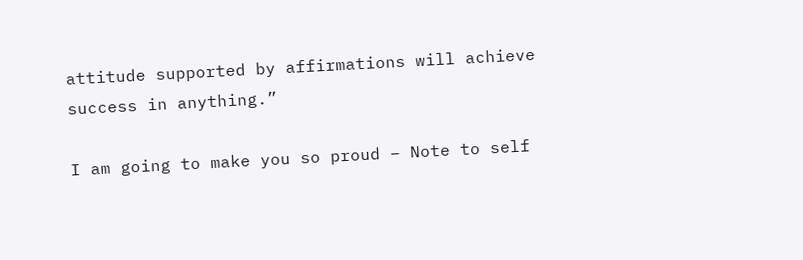attitude supported by affirmations will achieve success in anything.”

I am going to make you so proud – Note to self